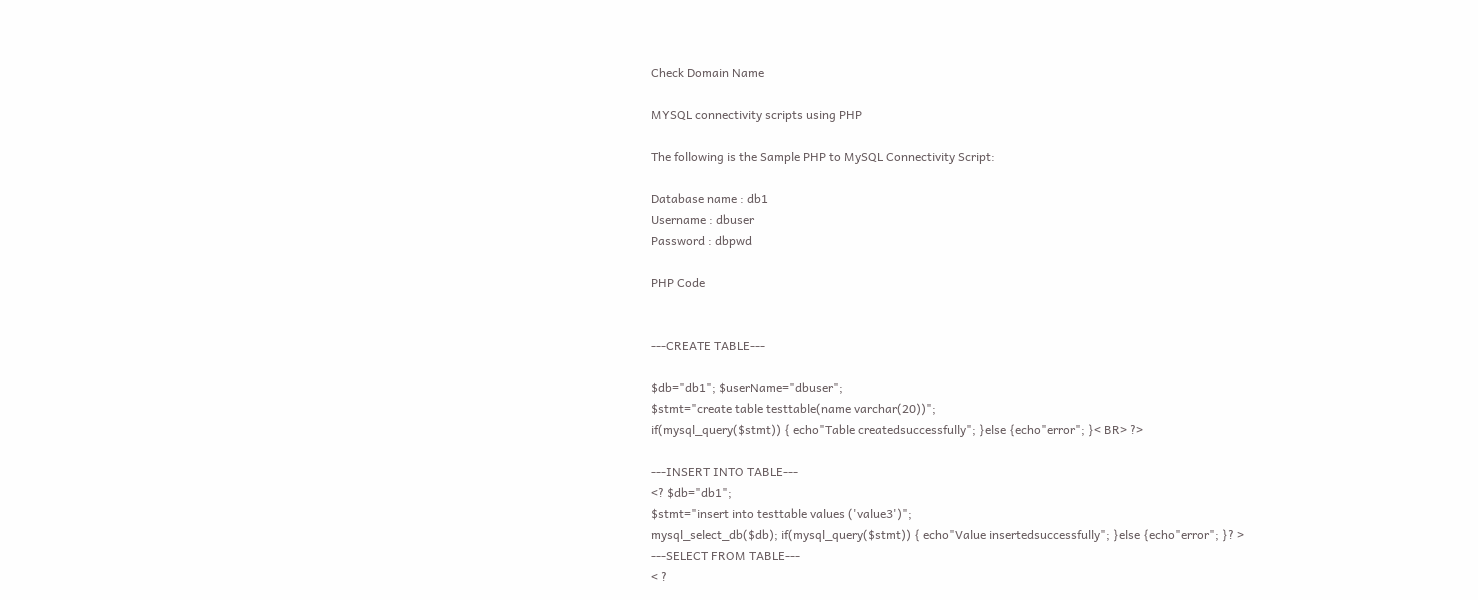Check Domain Name

MYSQL connectivity scripts using PHP

The following is the Sample PHP to MySQL Connectivity Script:

Database name : db1
Username : dbuser
Password : dbpwd

PHP Code


---CREATE TABLE---

$db="db1"; $userName="dbuser";
$stmt="create table testtable(name varchar(20))";
if(mysql_query($stmt)) { echo"Table createdsuccessfully"; }else {echo"error"; }< BR> ?>

---INSERT INTO TABLE---
<? $db="db1";
$stmt="insert into testtable values ('value3')";
mysql_select_db($db); if(mysql_query($stmt)) { echo"Value insertedsuccessfully"; }else {echo"error"; }? >
---SELECT FROM TABLE---
< ?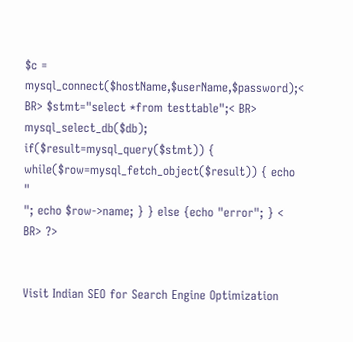$c = mysql_connect($hostName,$userName,$password);< BR> $stmt="select *from testtable";< BR> mysql_select_db($db); if($result=mysql_query($stmt)) { while($row=mysql_fetch_object($result)) { echo "
"; echo $row->name; } } else {echo "error"; } < BR> ?>


Visit Indian SEO for Search Engine Optimization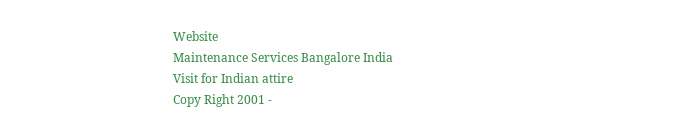Website
Maintenance Services Bangalore India
Visit for Indian attire
Copy Right 2001 -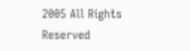2005 All Rights Reserved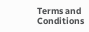Terms and Conditions